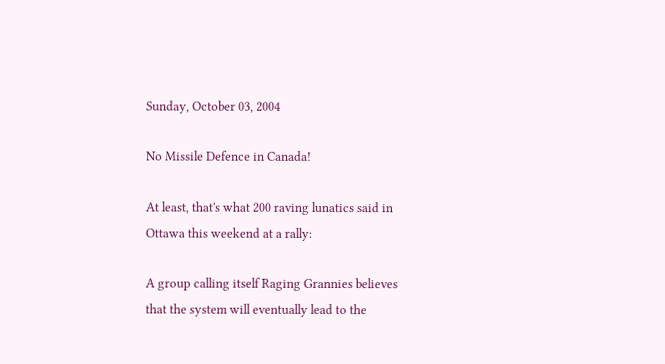Sunday, October 03, 2004

No Missile Defence in Canada!

At least, that's what 200 raving lunatics said in Ottawa this weekend at a rally:

A group calling itself Raging Grannies believes that the system will eventually lead to the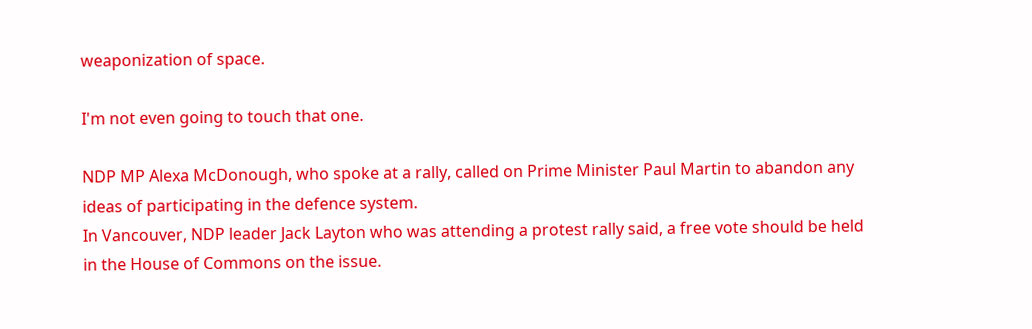weaponization of space.

I'm not even going to touch that one.

NDP MP Alexa McDonough, who spoke at a rally, called on Prime Minister Paul Martin to abandon any ideas of participating in the defence system.
In Vancouver, NDP leader Jack Layton who was attending a protest rally said, a free vote should be held in the House of Commons on the issue.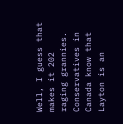Well, I guess that makes it 202 raging grannies. Conservatives in Canada know that Layton is an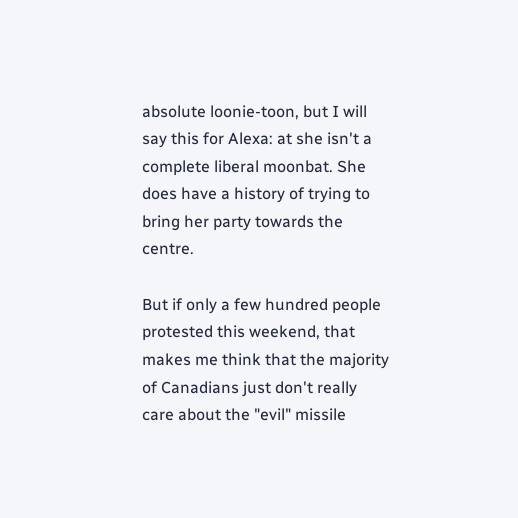absolute loonie-toon, but I will say this for Alexa: at she isn't a complete liberal moonbat. She does have a history of trying to bring her party towards the centre.

But if only a few hundred people protested this weekend, that makes me think that the majority of Canadians just don't really care about the "evil" missile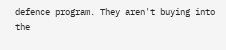defence program. They aren't buying into the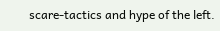scare-tactics and hype of the left.